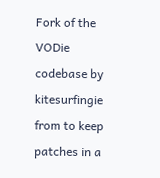Fork of the VODie codebase by kitesurfingie from to keep patches in a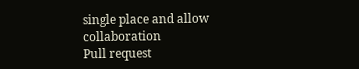single place and allow collaboration
Pull request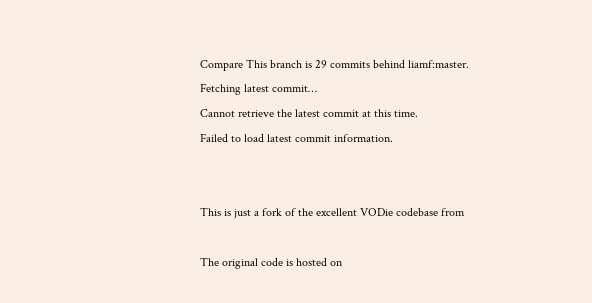Compare This branch is 29 commits behind liamf:master.
Fetching latest commit…
Cannot retrieve the latest commit at this time.
Failed to load latest commit information.


This is just a fork of the excellent VODie codebase from

The original code is hosted on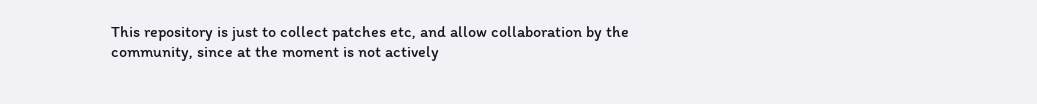This repository is just to collect patches etc, and allow collaboration by the community, since at the moment is not actively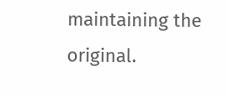maintaining the original.